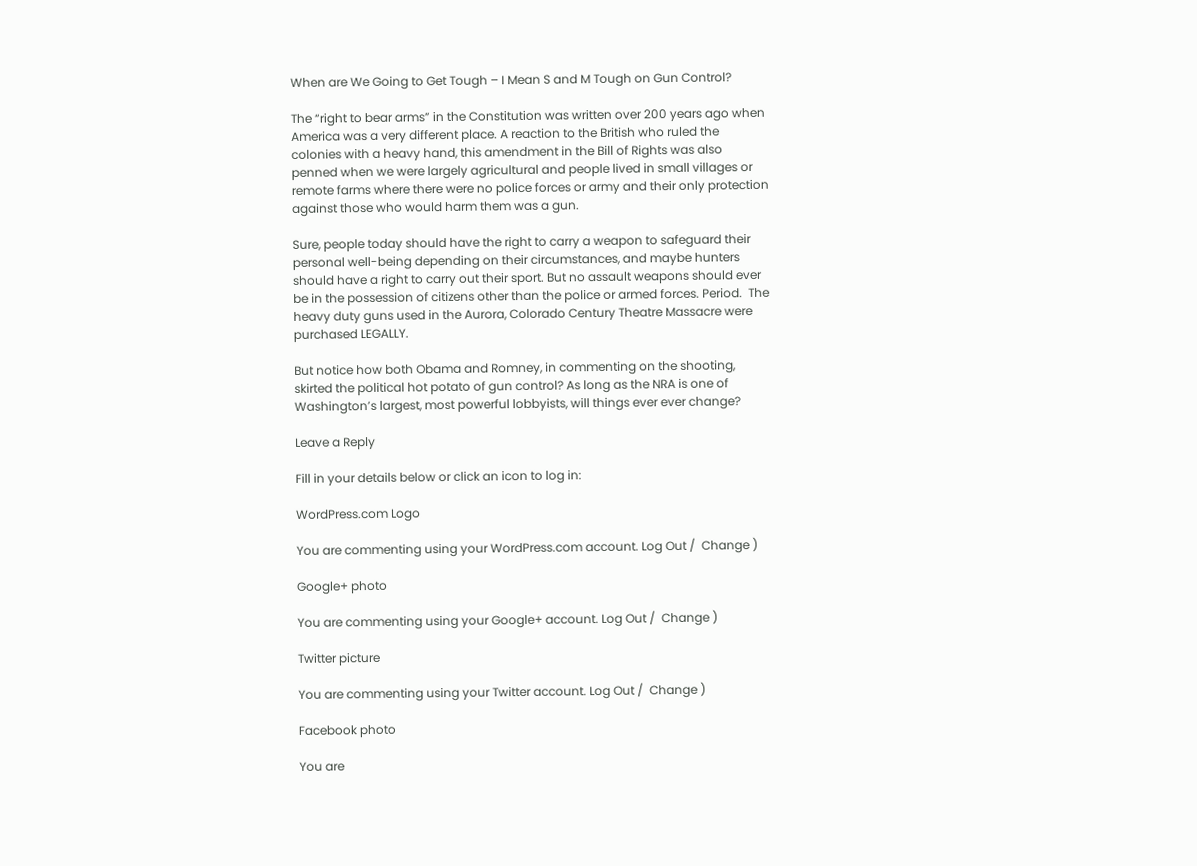When are We Going to Get Tough – I Mean S and M Tough on Gun Control?

The “right to bear arms” in the Constitution was written over 200 years ago when America was a very different place. A reaction to the British who ruled the colonies with a heavy hand, this amendment in the Bill of Rights was also penned when we were largely agricultural and people lived in small villages or remote farms where there were no police forces or army and their only protection against those who would harm them was a gun.

Sure, people today should have the right to carry a weapon to safeguard their personal well-being depending on their circumstances, and maybe hunters should have a right to carry out their sport. But no assault weapons should ever be in the possession of citizens other than the police or armed forces. Period.  The heavy duty guns used in the Aurora, Colorado Century Theatre Massacre were purchased LEGALLY.

But notice how both Obama and Romney, in commenting on the shooting, skirted the political hot potato of gun control? As long as the NRA is one of Washington’s largest, most powerful lobbyists, will things ever ever change?

Leave a Reply

Fill in your details below or click an icon to log in:

WordPress.com Logo

You are commenting using your WordPress.com account. Log Out /  Change )

Google+ photo

You are commenting using your Google+ account. Log Out /  Change )

Twitter picture

You are commenting using your Twitter account. Log Out /  Change )

Facebook photo

You are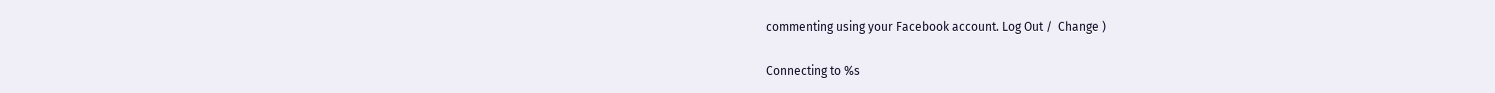commenting using your Facebook account. Log Out /  Change )

Connecting to %s